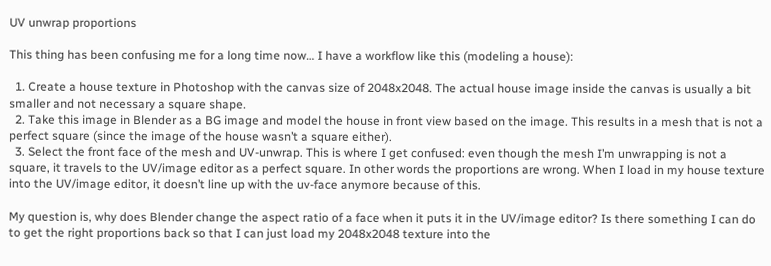UV unwrap proportions

This thing has been confusing me for a long time now… I have a workflow like this (modeling a house):

  1. Create a house texture in Photoshop with the canvas size of 2048x2048. The actual house image inside the canvas is usually a bit smaller and not necessary a square shape.
  2. Take this image in Blender as a BG image and model the house in front view based on the image. This results in a mesh that is not a perfect square (since the image of the house wasn’t a square either).
  3. Select the front face of the mesh and UV-unwrap. This is where I get confused: even though the mesh I’m unwrapping is not a square, it travels to the UV/image editor as a perfect square. In other words the proportions are wrong. When I load in my house texture into the UV/image editor, it doesn’t line up with the uv-face anymore because of this.

My question is, why does Blender change the aspect ratio of a face when it puts it in the UV/image editor? Is there something I can do to get the right proportions back so that I can just load my 2048x2048 texture into the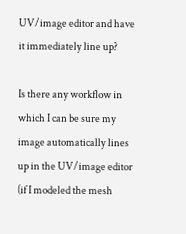UV/image editor and have it immediately line up?

Is there any workflow in which I can be sure my image automatically lines up in the UV/image editor (if I modeled the mesh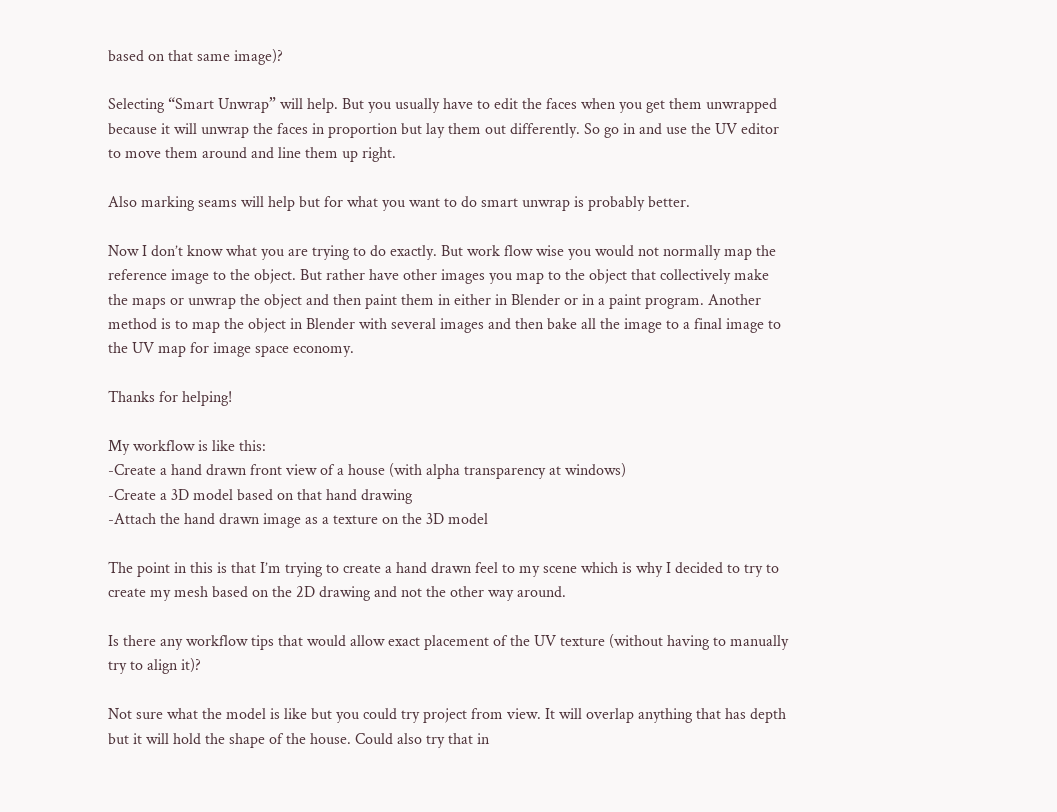based on that same image)?

Selecting “Smart Unwrap” will help. But you usually have to edit the faces when you get them unwrapped because it will unwrap the faces in proportion but lay them out differently. So go in and use the UV editor to move them around and line them up right.

Also marking seams will help but for what you want to do smart unwrap is probably better.

Now I don’t know what you are trying to do exactly. But work flow wise you would not normally map the reference image to the object. But rather have other images you map to the object that collectively make the maps or unwrap the object and then paint them in either in Blender or in a paint program. Another method is to map the object in Blender with several images and then bake all the image to a final image to the UV map for image space economy.

Thanks for helping!

My workflow is like this:
-Create a hand drawn front view of a house (with alpha transparency at windows)
-Create a 3D model based on that hand drawing
-Attach the hand drawn image as a texture on the 3D model

The point in this is that I’m trying to create a hand drawn feel to my scene which is why I decided to try to create my mesh based on the 2D drawing and not the other way around.

Is there any workflow tips that would allow exact placement of the UV texture (without having to manually try to align it)?

Not sure what the model is like but you could try project from view. It will overlap anything that has depth but it will hold the shape of the house. Could also try that in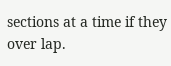sections at a time if they over lap.